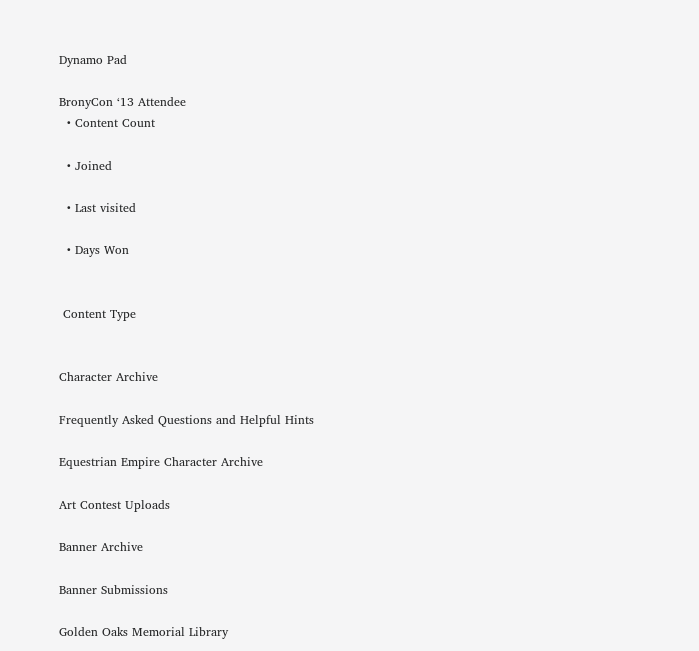Dynamo Pad

BronyCon ‘13 Attendee
  • Content Count

  • Joined

  • Last visited

  • Days Won


 Content Type


Character Archive

Frequently Asked Questions and Helpful Hints

Equestrian Empire Character Archive

Art Contest Uploads

Banner Archive

Banner Submissions

Golden Oaks Memorial Library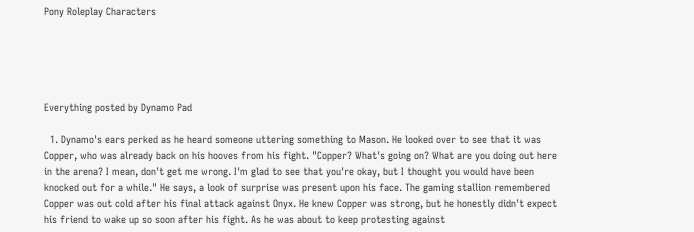Pony Roleplay Characters





Everything posted by Dynamo Pad

  1. Dynamo's ears perked as he heard someone uttering something to Mason. He looked over to see that it was Copper, who was already back on his hooves from his fight. "Copper? What's going on? What are you doing out here in the arena? I mean, don't get me wrong. I'm glad to see that you're okay, but I thought you would have been knocked out for a while." He says, a look of surprise was present upon his face. The gaming stallion remembered Copper was out cold after his final attack against Onyx. He knew Copper was strong, but he honestly didn't expect his friend to wake up so soon after his fight. As he was about to keep protesting against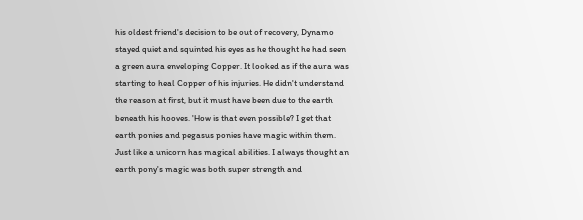his oldest friend's decision to be out of recovery, Dynamo stayed quiet and squinted his eyes as he thought he had seen a green aura enveloping Copper. It looked as if the aura was starting to heal Copper of his injuries. He didn't understand the reason at first, but it must have been due to the earth beneath his hooves. 'How is that even possible? I get that earth ponies and pegasus ponies have magic within them. Just like a unicorn has magical abilities. I always thought an earth pony's magic was both super strength and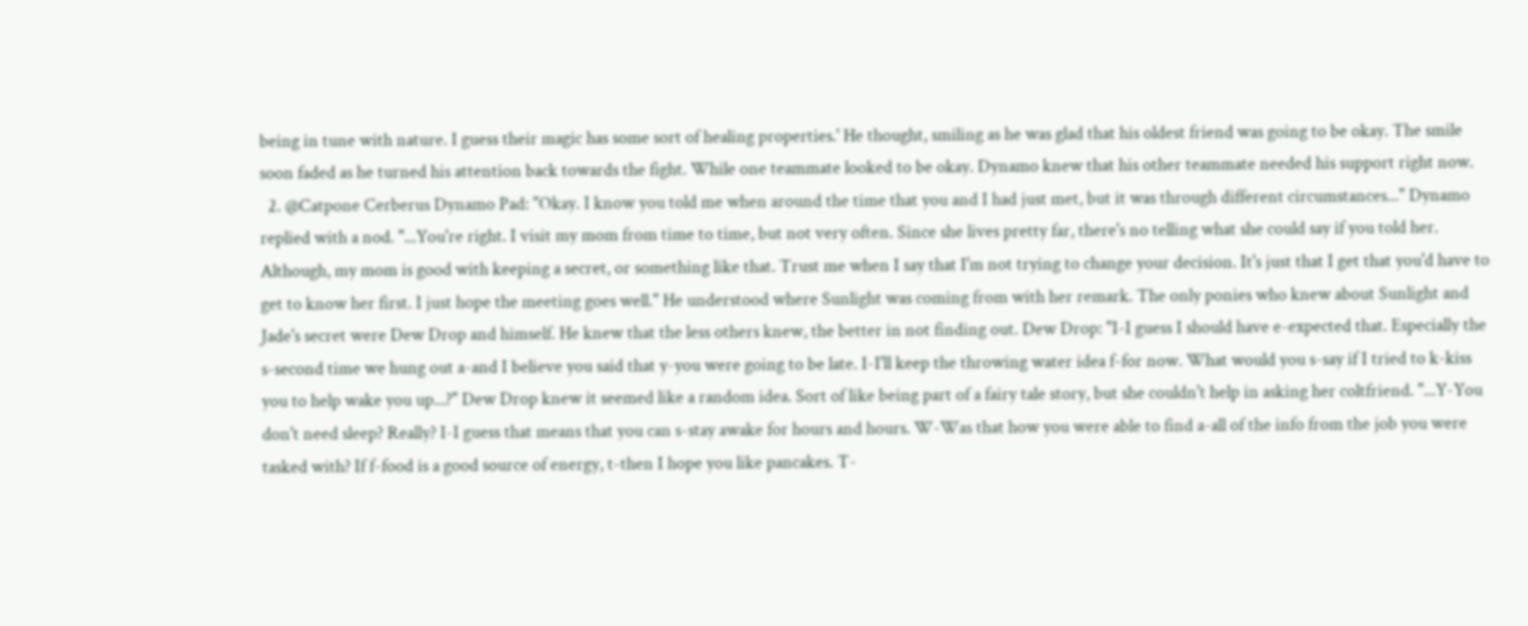being in tune with nature. I guess their magic has some sort of healing properties.' He thought, smiling as he was glad that his oldest friend was going to be okay. The smile soon faded as he turned his attention back towards the fight. While one teammate looked to be okay. Dynamo knew that his other teammate needed his support right now.
  2. @Catpone Cerberus Dynamo Pad: "Okay. I know you told me when around the time that you and I had just met, but it was through different circumstances..." Dynamo replied with a nod. "...You're right. I visit my mom from time to time, but not very often. Since she lives pretty far, there's no telling what she could say if you told her. Although, my mom is good with keeping a secret, or something like that. Trust me when I say that I'm not trying to change your decision. It's just that I get that you'd have to get to know her first. I just hope the meeting goes well." He understood where Sunlight was coming from with her remark. The only ponies who knew about Sunlight and Jade's secret were Dew Drop and himself. He knew that the less others knew, the better in not finding out. Dew Drop: "I-I guess I should have e-expected that. Especially the s-second time we hung out a-and I believe you said that y-you were going to be late. I-I'll keep the throwing water idea f-for now. What would you s-say if I tried to k-kiss you to help wake you up...?" Dew Drop knew it seemed like a random idea. Sort of like being part of a fairy tale story, but she couldn't help in asking her coltfriend. "...Y-You don't need sleep? Really? I-I guess that means that you can s-stay awake for hours and hours. W-Was that how you were able to find a-all of the info from the job you were tasked with? If f-food is a good source of energy, t-then I hope you like pancakes. T-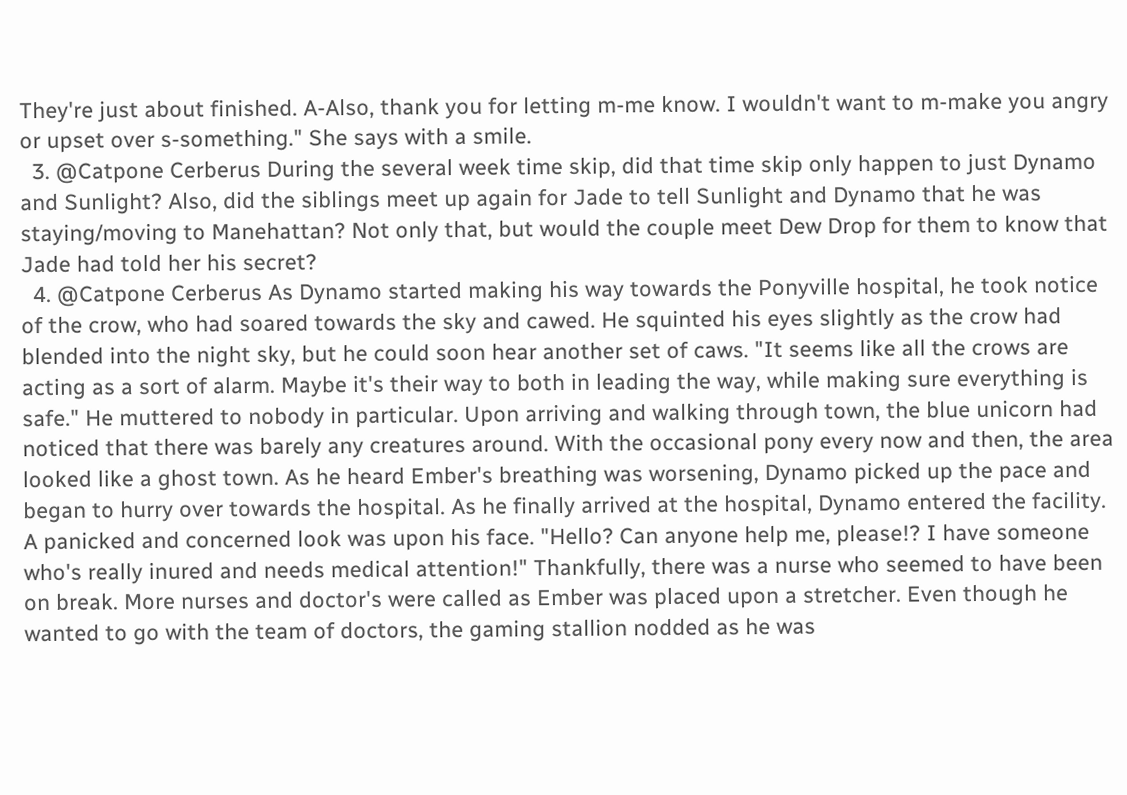They're just about finished. A-Also, thank you for letting m-me know. I wouldn't want to m-make you angry or upset over s-something." She says with a smile.
  3. @Catpone Cerberus During the several week time skip, did that time skip only happen to just Dynamo and Sunlight? Also, did the siblings meet up again for Jade to tell Sunlight and Dynamo that he was staying/moving to Manehattan? Not only that, but would the couple meet Dew Drop for them to know that Jade had told her his secret?
  4. @Catpone Cerberus As Dynamo started making his way towards the Ponyville hospital, he took notice of the crow, who had soared towards the sky and cawed. He squinted his eyes slightly as the crow had blended into the night sky, but he could soon hear another set of caws. "It seems like all the crows are acting as a sort of alarm. Maybe it's their way to both in leading the way, while making sure everything is safe." He muttered to nobody in particular. Upon arriving and walking through town, the blue unicorn had noticed that there was barely any creatures around. With the occasional pony every now and then, the area looked like a ghost town. As he heard Ember's breathing was worsening, Dynamo picked up the pace and began to hurry over towards the hospital. As he finally arrived at the hospital, Dynamo entered the facility. A panicked and concerned look was upon his face. "Hello? Can anyone help me, please!? I have someone who's really inured and needs medical attention!" Thankfully, there was a nurse who seemed to have been on break. More nurses and doctor's were called as Ember was placed upon a stretcher. Even though he wanted to go with the team of doctors, the gaming stallion nodded as he was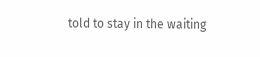told to stay in the waiting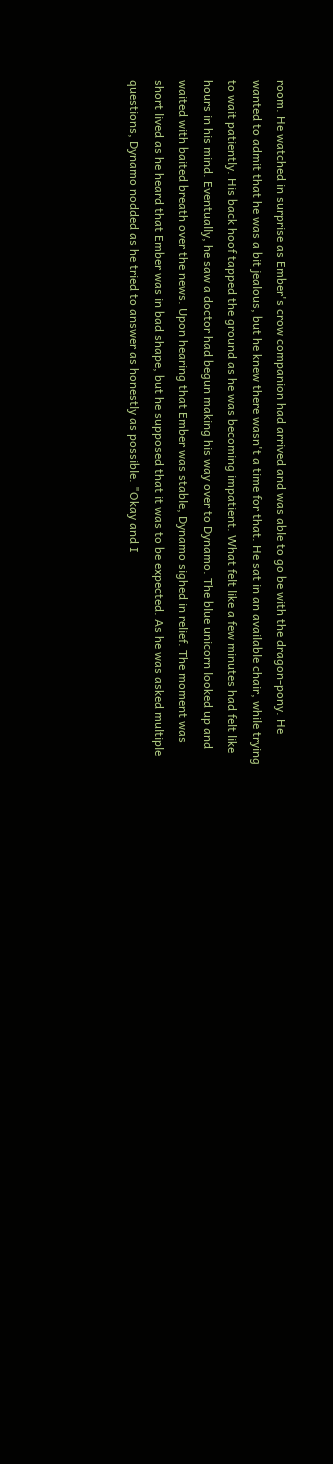room. He watched in surprise as Ember's crow companion had arrived and was able to go be with the dragon-pony. He wanted to admit that he was a bit jealous, but he knew there wasn't a time for that. He sat in an available chair, while trying to wait patiently. His back hoof tapped the ground as he was becoming impatient. What felt like a few minutes had felt like hours in his mind. Eventually, he saw a doctor had begun making his way over to Dynamo. The blue unicorn looked up and waited with baited breath over the news. Upon hearing that Ember was stable, Dynamo sighed in relief. The moment was short lived as he heard that Ember was in bad shape, but he supposed that it was to be expected. As he was asked multiple questions, Dynamo nodded as he tried to answer as honestly as possible. "Okay and I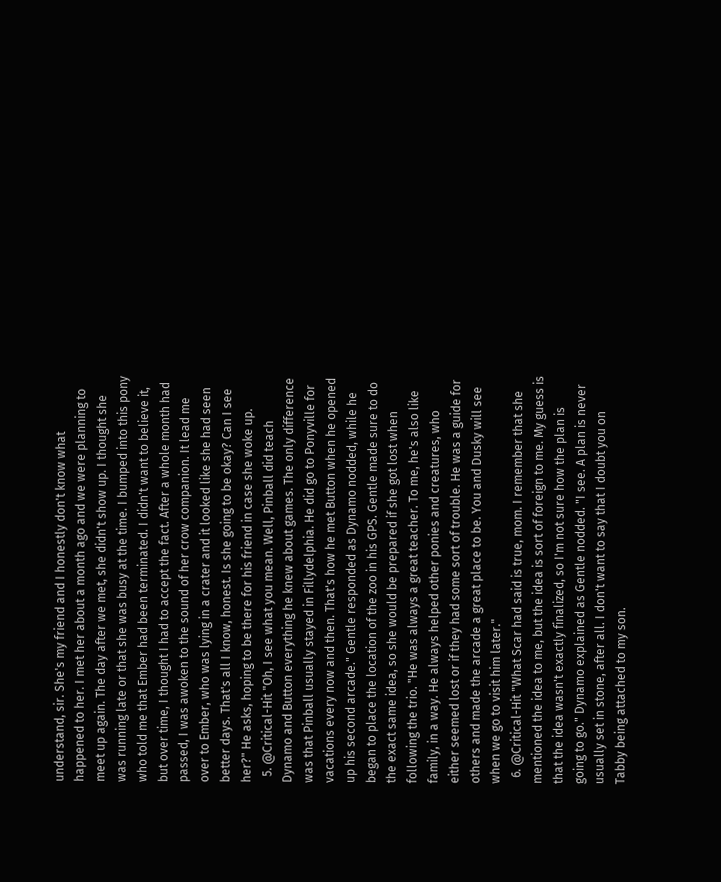understand, sir. She's my friend and I honestly don't know what happened to her. I met her about a month ago and we were planning to meet up again. The day after we met, she didn't show up. I thought she was running late or that she was busy at the time. I bumped into this pony who told me that Ember had been terminated. I didn't want to believe it, but over time, I thought I had to accept the fact. After a whole month had passed, I was awoken to the sound of her crow companion. It lead me over to Ember, who was lying in a crater and it looked like she had seen better days. That's all I know, honest. Is she going to be okay? Can I see her?" He asks, hoping to be there for his friend in case she woke up.
  5. @Critical-Hit "Oh, I see what you mean. Well, Pinball did teach Dynamo and Button everything he knew about games. The only difference was that Pinball usually stayed in Fillydelphia. He did go to Ponyville for vacations every now and then. That's how he met Button when he opened up his second arcade." Gentle responded as Dynamo nodded, while he began to place the location of the zoo in his GPS. Gentle made sure to do the exact same idea, so she would be prepared if she got lost when following the trio. "He was always a great teacher. To me, he's also like family, in a way. He always helped other ponies and creatures, who either seemed lost or if they had some sort of trouble. He was a guide for others and made the arcade a great place to be. You and Dusky will see when we go to visit him later."
  6. @Critical-Hit "What Scar had said is true, mom. I remember that she mentioned the idea to me, but the idea is sort of foreign to me. My guess is that the idea wasn't exactly finalized, so I'm not sure how the plan is going to go." Dynamo explained as Gentle nodded. "I see. A plan is never usually set in stone, after all. I don't want to say that I doubt you on Tabby being attached to my son.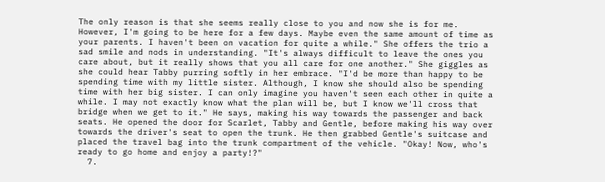The only reason is that she seems really close to you and now she is for me. However, I'm going to be here for a few days. Maybe even the same amount of time as your parents. I haven't been on vacation for quite a while." She offers the trio a sad smile and nods in understanding. "It's always difficult to leave the ones you care about, but it really shows that you all care for one another." She giggles as she could hear Tabby purring softly in her embrace. "I'd be more than happy to be spending time with my little sister. Although, I know she should also be spending time with her big sister. I can only imagine you haven't seen each other in quite a while. I may not exactly know what the plan will be, but I know we'll cross that bridge when we get to it." He says, making his way towards the passenger and back seats. He opened the door for Scarlet, Tabby and Gentle, before making his way over towards the driver's seat to open the trunk. He then grabbed Gentle's suitcase and placed the travel bag into the trunk compartment of the vehicle. "Okay! Now, who's ready to go home and enjoy a party!?"
  7.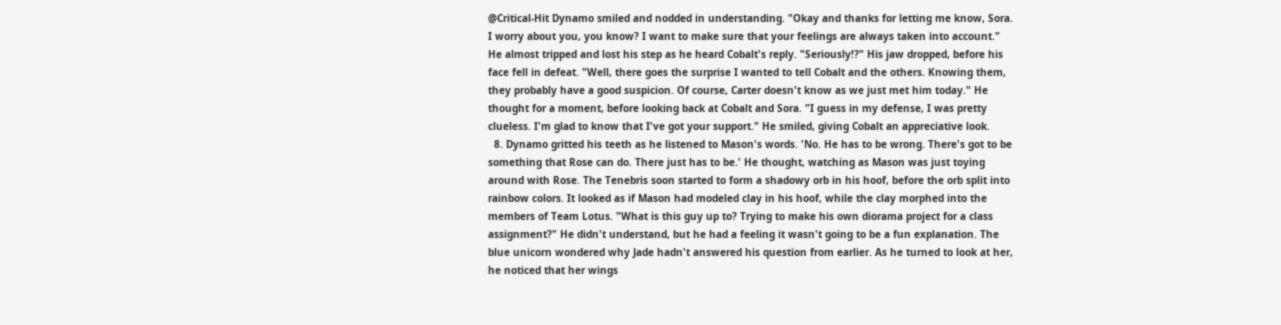@Critical-Hit Dynamo smiled and nodded in understanding. "Okay and thanks for letting me know, Sora. I worry about you, you know? I want to make sure that your feelings are always taken into account." He almost tripped and lost his step as he heard Cobalt's reply. "Seriously!?" His jaw dropped, before his face fell in defeat. "Well, there goes the surprise I wanted to tell Cobalt and the others. Knowing them, they probably have a good suspicion. Of course, Carter doesn't know as we just met him today." He thought for a moment, before looking back at Cobalt and Sora. "I guess in my defense, I was pretty clueless. I'm glad to know that I've got your support." He smiled, giving Cobalt an appreciative look.
  8. Dynamo gritted his teeth as he listened to Mason's words. 'No. He has to be wrong. There's got to be something that Rose can do. There just has to be.' He thought, watching as Mason was just toying around with Rose. The Tenebris soon started to form a shadowy orb in his hoof, before the orb split into rainbow colors. It looked as if Mason had modeled clay in his hoof, while the clay morphed into the members of Team Lotus. "What is this guy up to? Trying to make his own diorama project for a class assignment?" He didn't understand, but he had a feeling it wasn't going to be a fun explanation. The blue unicorn wondered why Jade hadn't answered his question from earlier. As he turned to look at her, he noticed that her wings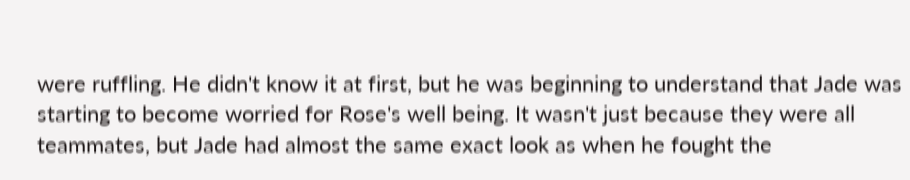were ruffling. He didn't know it at first, but he was beginning to understand that Jade was starting to become worried for Rose's well being. It wasn't just because they were all teammates, but Jade had almost the same exact look as when he fought the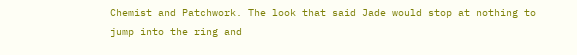Chemist and Patchwork. The look that said Jade would stop at nothing to jump into the ring and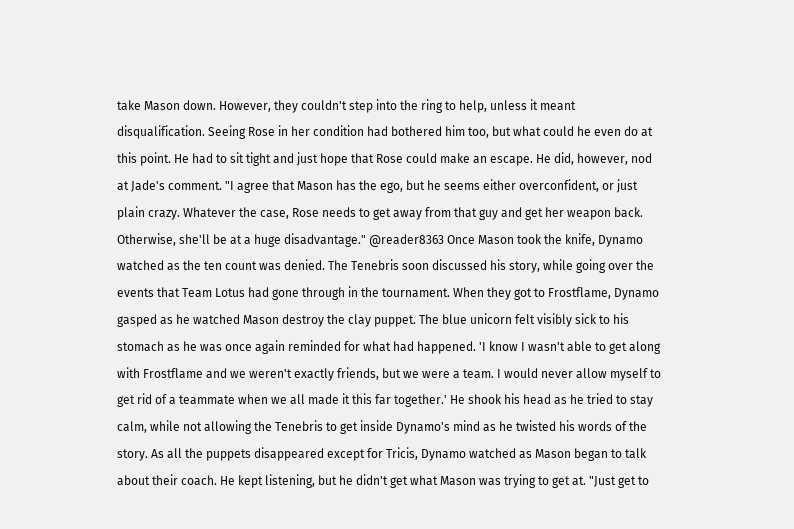take Mason down. However, they couldn't step into the ring to help, unless it meant disqualification. Seeing Rose in her condition had bothered him too, but what could he even do at this point. He had to sit tight and just hope that Rose could make an escape. He did, however, nod at Jade's comment. "I agree that Mason has the ego, but he seems either overconfident, or just plain crazy. Whatever the case, Rose needs to get away from that guy and get her weapon back. Otherwise, she'll be at a huge disadvantage." @reader8363 Once Mason took the knife, Dynamo watched as the ten count was denied. The Tenebris soon discussed his story, while going over the events that Team Lotus had gone through in the tournament. When they got to Frostflame, Dynamo gasped as he watched Mason destroy the clay puppet. The blue unicorn felt visibly sick to his stomach as he was once again reminded for what had happened. 'I know I wasn't able to get along with Frostflame and we weren't exactly friends, but we were a team. I would never allow myself to get rid of a teammate when we all made it this far together.' He shook his head as he tried to stay calm, while not allowing the Tenebris to get inside Dynamo's mind as he twisted his words of the story. As all the puppets disappeared except for Tricis, Dynamo watched as Mason began to talk about their coach. He kept listening, but he didn't get what Mason was trying to get at. "Just get to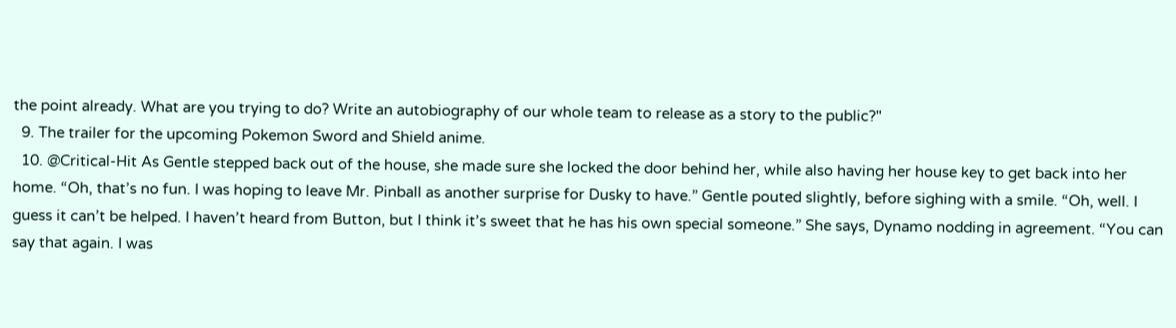the point already. What are you trying to do? Write an autobiography of our whole team to release as a story to the public?"
  9. The trailer for the upcoming Pokemon Sword and Shield anime.
  10. @Critical-Hit As Gentle stepped back out of the house, she made sure she locked the door behind her, while also having her house key to get back into her home. “Oh, that’s no fun. I was hoping to leave Mr. Pinball as another surprise for Dusky to have.” Gentle pouted slightly, before sighing with a smile. “Oh, well. I guess it can’t be helped. I haven’t heard from Button, but I think it’s sweet that he has his own special someone.” She says, Dynamo nodding in agreement. “You can say that again. I was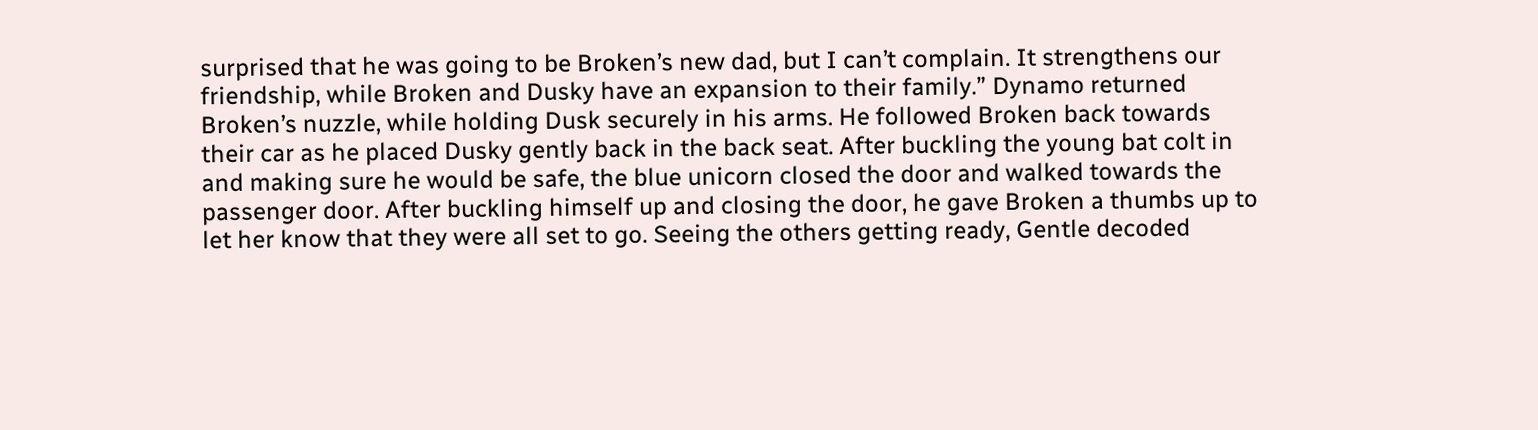surprised that he was going to be Broken’s new dad, but I can’t complain. It strengthens our friendship, while Broken and Dusky have an expansion to their family.” Dynamo returned Broken’s nuzzle, while holding Dusk securely in his arms. He followed Broken back towards their car as he placed Dusky gently back in the back seat. After buckling the young bat colt in and making sure he would be safe, the blue unicorn closed the door and walked towards the passenger door. After buckling himself up and closing the door, he gave Broken a thumbs up to let her know that they were all set to go. Seeing the others getting ready, Gentle decoded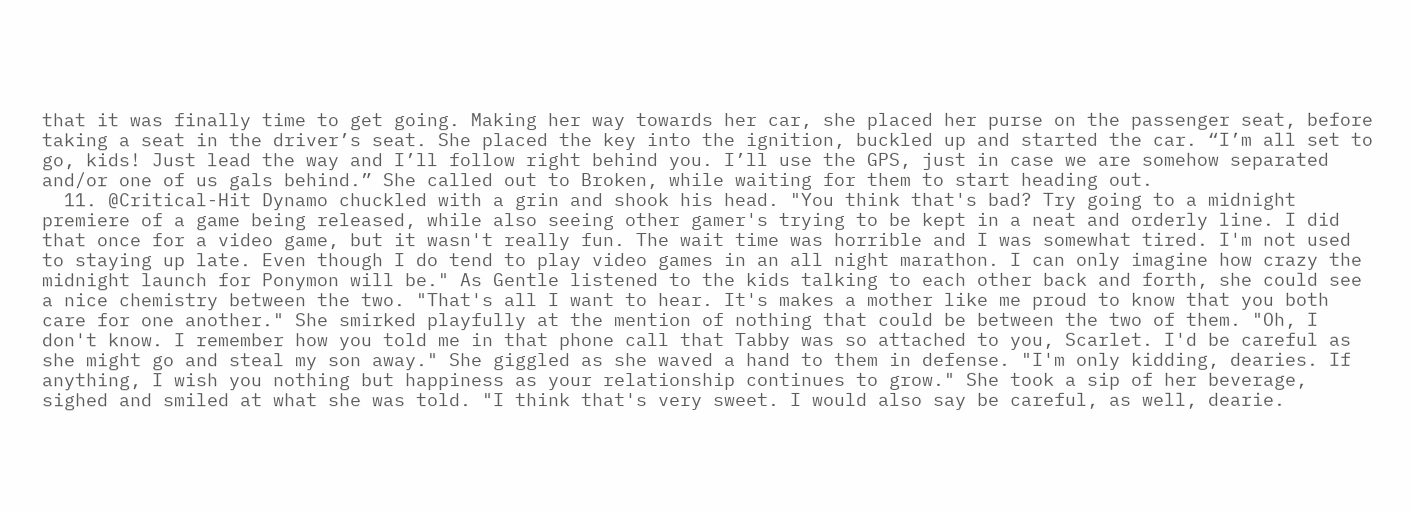that it was finally time to get going. Making her way towards her car, she placed her purse on the passenger seat, before taking a seat in the driver’s seat. She placed the key into the ignition, buckled up and started the car. “I’m all set to go, kids! Just lead the way and I’ll follow right behind you. I’ll use the GPS, just in case we are somehow separated and/or one of us gals behind.” She called out to Broken, while waiting for them to start heading out.
  11. @Critical-Hit Dynamo chuckled with a grin and shook his head. "You think that's bad? Try going to a midnight premiere of a game being released, while also seeing other gamer's trying to be kept in a neat and orderly line. I did that once for a video game, but it wasn't really fun. The wait time was horrible and I was somewhat tired. I'm not used to staying up late. Even though I do tend to play video games in an all night marathon. I can only imagine how crazy the midnight launch for Ponymon will be." As Gentle listened to the kids talking to each other back and forth, she could see a nice chemistry between the two. "That's all I want to hear. It's makes a mother like me proud to know that you both care for one another." She smirked playfully at the mention of nothing that could be between the two of them. "Oh, I don't know. I remember how you told me in that phone call that Tabby was so attached to you, Scarlet. I'd be careful as she might go and steal my son away." She giggled as she waved a hand to them in defense. "I'm only kidding, dearies. If anything, I wish you nothing but happiness as your relationship continues to grow." She took a sip of her beverage, sighed and smiled at what she was told. "I think that's very sweet. I would also say be careful, as well, dearie.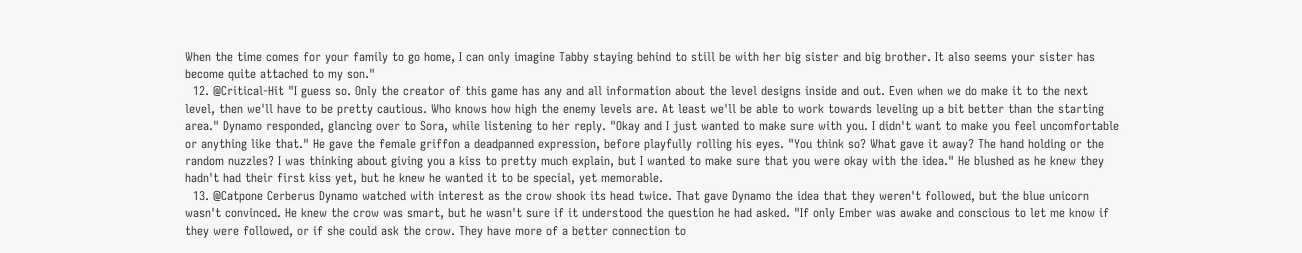When the time comes for your family to go home, I can only imagine Tabby staying behind to still be with her big sister and big brother. It also seems your sister has become quite attached to my son."
  12. @Critical-Hit "I guess so. Only the creator of this game has any and all information about the level designs inside and out. Even when we do make it to the next level, then we'll have to be pretty cautious. Who knows how high the enemy levels are. At least we'll be able to work towards leveling up a bit better than the starting area." Dynamo responded, glancing over to Sora, while listening to her reply. "Okay and I just wanted to make sure with you. I didn't want to make you feel uncomfortable or anything like that." He gave the female griffon a deadpanned expression, before playfully rolling his eyes. "You think so? What gave it away? The hand holding or the random nuzzles? I was thinking about giving you a kiss to pretty much explain, but I wanted to make sure that you were okay with the idea." He blushed as he knew they hadn't had their first kiss yet, but he knew he wanted it to be special, yet memorable.
  13. @Catpone Cerberus Dynamo watched with interest as the crow shook its head twice. That gave Dynamo the idea that they weren't followed, but the blue unicorn wasn't convinced. He knew the crow was smart, but he wasn't sure if it understood the question he had asked. "If only Ember was awake and conscious to let me know if they were followed, or if she could ask the crow. They have more of a better connection to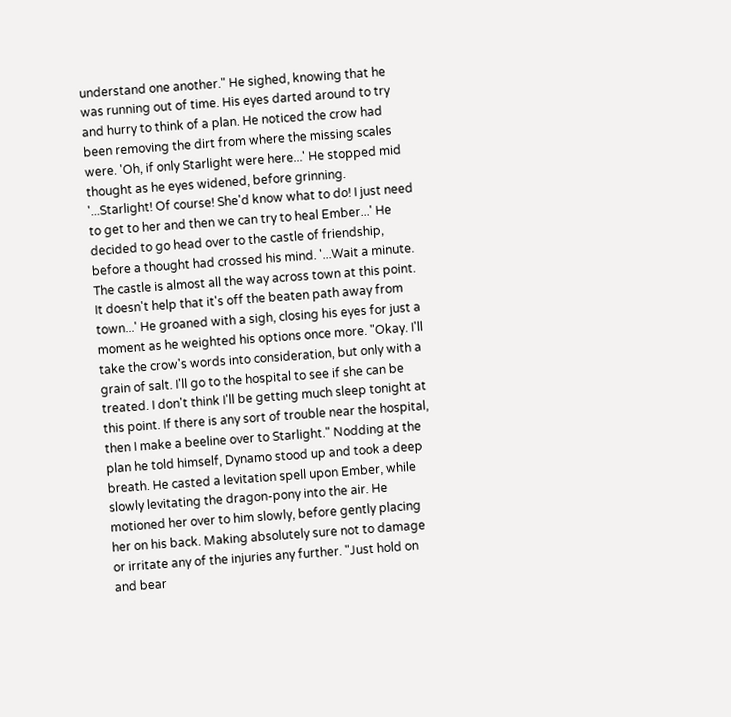understand one another." He sighed, knowing that he was running out of time. His eyes darted around to try and hurry to think of a plan. He noticed the crow had been removing the dirt from where the missing scales were. 'Oh, if only Starlight were here...' He stopped mid thought as he eyes widened, before grinning. '...Starlight! Of course! She'd know what to do! I just need to get to her and then we can try to heal Ember...' He decided to go head over to the castle of friendship, before a thought had crossed his mind. '...Wait a minute. The castle is almost all the way across town at this point. It doesn't help that it's off the beaten path away from town...' He groaned with a sigh, closing his eyes for just a moment as he weighted his options once more. "Okay. I'll take the crow's words into consideration, but only with a grain of salt. I'll go to the hospital to see if she can be treated. I don't think I'll be getting much sleep tonight at this point. If there is any sort of trouble near the hospital, then I make a beeline over to Starlight." Nodding at the plan he told himself, Dynamo stood up and took a deep breath. He casted a levitation spell upon Ember, while slowly levitating the dragon-pony into the air. He motioned her over to him slowly, before gently placing her on his back. Making absolutely sure not to damage or irritate any of the injuries any further. "Just hold on and bear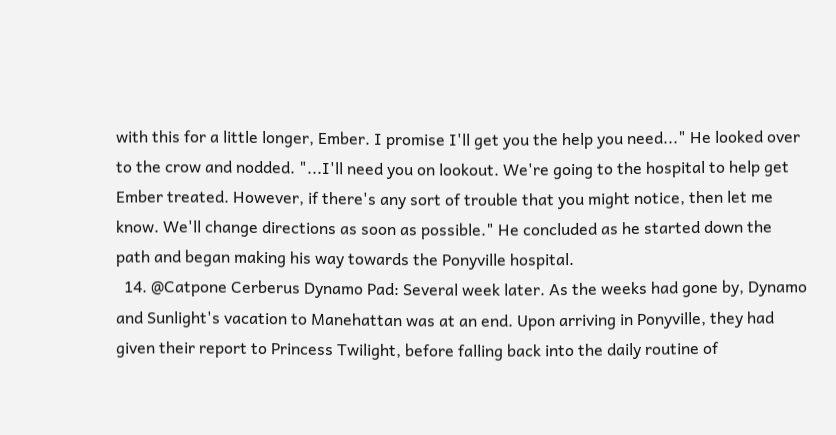with this for a little longer, Ember. I promise I'll get you the help you need..." He looked over to the crow and nodded. "...I'll need you on lookout. We're going to the hospital to help get Ember treated. However, if there's any sort of trouble that you might notice, then let me know. We'll change directions as soon as possible." He concluded as he started down the path and began making his way towards the Ponyville hospital.
  14. @Catpone Cerberus Dynamo Pad: Several week later. As the weeks had gone by, Dynamo and Sunlight's vacation to Manehattan was at an end. Upon arriving in Ponyville, they had given their report to Princess Twilight, before falling back into the daily routine of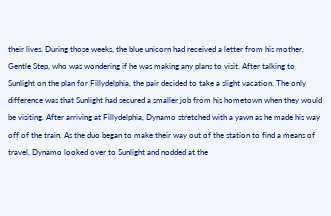their lives. During those weeks, the blue unicorn had received a letter from his mother, Gentle Step, who was wondering if he was making any plans to visit. After talking to Sunlight on the plan for Fillydelphia, the pair decided to take a slight vacation. The only difference was that Sunlight had secured a smaller job from his hometown when they would be visiting. After arriving at Fillydelphia, Dynamo stretched with a yawn as he made his way off of the train. As the duo began to make their way out of the station to find a means of travel, Dynamo looked over to Sunlight and nodded at the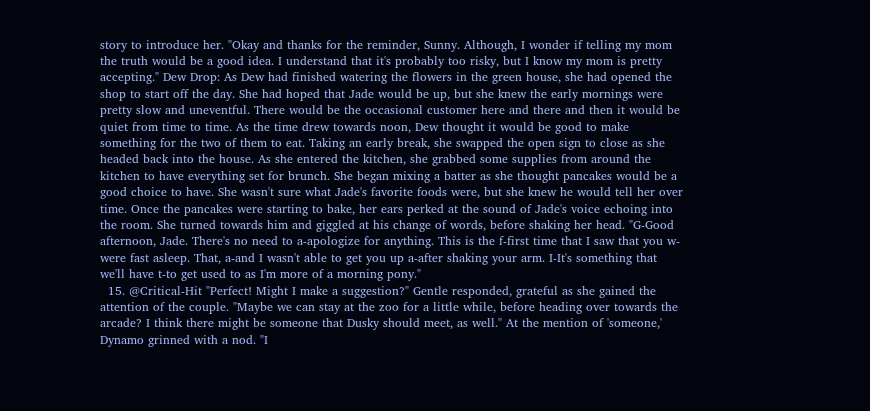story to introduce her. "Okay and thanks for the reminder, Sunny. Although, I wonder if telling my mom the truth would be a good idea. I understand that it's probably too risky, but I know my mom is pretty accepting." Dew Drop: As Dew had finished watering the flowers in the green house, she had opened the shop to start off the day. She had hoped that Jade would be up, but she knew the early mornings were pretty slow and uneventful. There would be the occasional customer here and there and then it would be quiet from time to time. As the time drew towards noon, Dew thought it would be good to make something for the two of them to eat. Taking an early break, she swapped the open sign to close as she headed back into the house. As she entered the kitchen, she grabbed some supplies from around the kitchen to have everything set for brunch. She began mixing a batter as she thought pancakes would be a good choice to have. She wasn't sure what Jade's favorite foods were, but she knew he would tell her over time. Once the pancakes were starting to bake, her ears perked at the sound of Jade's voice echoing into the room. She turned towards him and giggled at his change of words, before shaking her head. "G-Good afternoon, Jade. There's no need to a-apologize for anything. This is the f-first time that I saw that you w-were fast asleep. That, a-and I wasn't able to get you up a-after shaking your arm. I-It's something that we'll have t-to get used to as I'm more of a morning pony."
  15. @Critical-Hit "Perfect! Might I make a suggestion?" Gentle responded, grateful as she gained the attention of the couple. "Maybe we can stay at the zoo for a little while, before heading over towards the arcade? I think there might be someone that Dusky should meet, as well." At the mention of 'someone,' Dynamo grinned with a nod. "I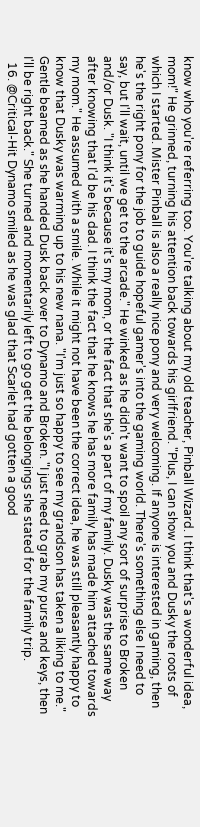know who you're referring too. You're talking about my old teacher, Pinball Wizard. I think that's a wonderful idea, mom!" He grinned, turning his attention back towards his girlfriend. "Plus, I can show you and Dusky the roots of which I started. Mister Pinball is also a really nice pony and very welcoming. If anyone is interested in gaming, then he's the right pony for the job to guide hopeful gamer's into the gaming world. There's something else I need to say, but I'll wait, until we get to the arcade." He winked as he didn't want to spoil any sort of surprise to Broken and/or Dusk. "I think it's because it's my mom, or the fact that she's a part of my family. Dusky was the same way after knowing that I'd be his dad. I think the fact that he knows he has more family has made him attached towards my mom." He assumed with a smile. While it might not have been the correct idea, he was still pleasantly happy to know that Dusky was warming up to his new nana. "I'm just so happy to see my grandson has taken a liking to me." Gentle beamed as she handed Dusk back over to Dynamo and Broken. "I just need to grab my purse and keys, then I'll be right back." She turned and momentarily left to go get the belongings she stated for the family trip.
  16. @Critical-Hit Dynamo smiled as he was glad that Scarlet had gotten a good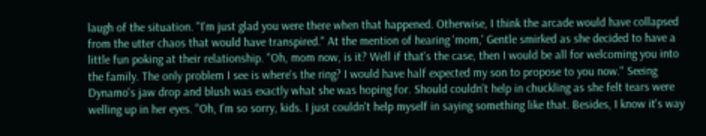laugh of the situation. "I'm just glad you were there when that happened. Otherwise, I think the arcade would have collapsed from the utter chaos that would have transpired." At the mention of hearing 'mom,' Gentle smirked as she decided to have a little fun poking at their relationship. "Oh, mom now, is it? Well if that's the case, then I would be all for welcoming you into the family. The only problem I see is where's the ring? I would have half expected my son to propose to you now." Seeing Dynamo's jaw drop and blush was exactly what she was hoping for. Should couldn't help in chuckling as she felt tears were welling up in her eyes. "Oh, I'm so sorry, kids. I just couldn't help myself in saying something like that. Besides, I know it's way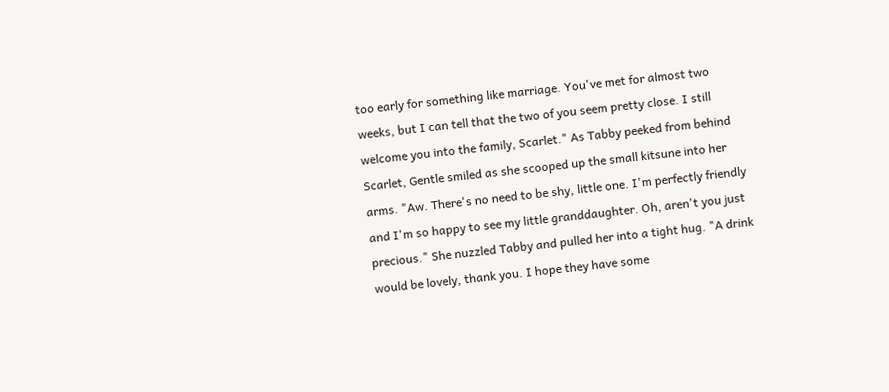too early for something like marriage. You've met for almost two weeks, but I can tell that the two of you seem pretty close. I still welcome you into the family, Scarlet." As Tabby peeked from behind Scarlet, Gentle smiled as she scooped up the small kitsune into her arms. "Aw. There's no need to be shy, little one. I'm perfectly friendly and I'm so happy to see my little granddaughter. Oh, aren't you just precious." She nuzzled Tabby and pulled her into a tight hug. "A drink would be lovely, thank you. I hope they have some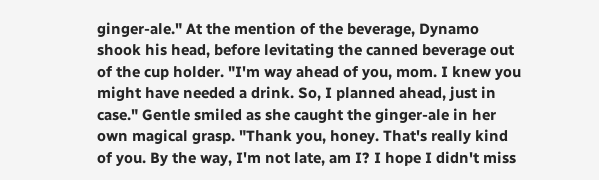ginger-ale." At the mention of the beverage, Dynamo shook his head, before levitating the canned beverage out of the cup holder. "I'm way ahead of you, mom. I knew you might have needed a drink. So, I planned ahead, just in case." Gentle smiled as she caught the ginger-ale in her own magical grasp. "Thank you, honey. That's really kind of you. By the way, I'm not late, am I? I hope I didn't miss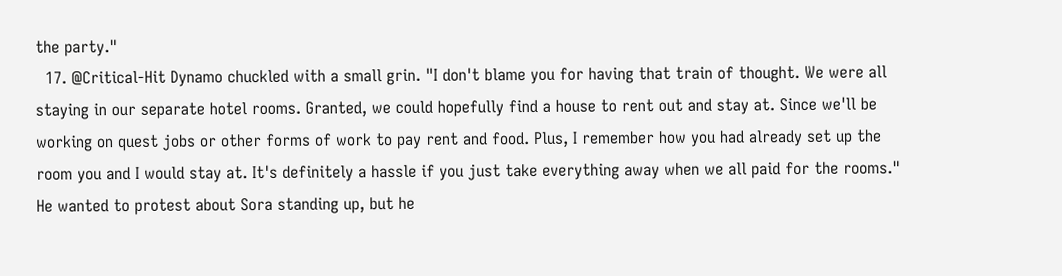the party."
  17. @Critical-Hit Dynamo chuckled with a small grin. "I don't blame you for having that train of thought. We were all staying in our separate hotel rooms. Granted, we could hopefully find a house to rent out and stay at. Since we'll be working on quest jobs or other forms of work to pay rent and food. Plus, I remember how you had already set up the room you and I would stay at. It's definitely a hassle if you just take everything away when we all paid for the rooms." He wanted to protest about Sora standing up, but he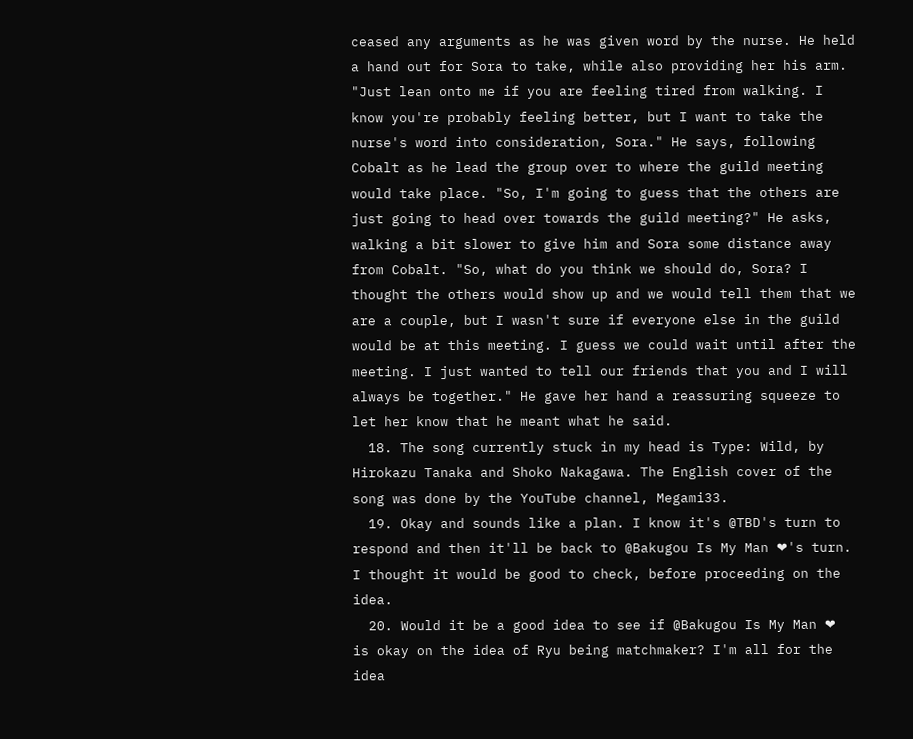ceased any arguments as he was given word by the nurse. He held a hand out for Sora to take, while also providing her his arm. "Just lean onto me if you are feeling tired from walking. I know you're probably feeling better, but I want to take the nurse's word into consideration, Sora." He says, following Cobalt as he lead the group over to where the guild meeting would take place. "So, I'm going to guess that the others are just going to head over towards the guild meeting?" He asks, walking a bit slower to give him and Sora some distance away from Cobalt. "So, what do you think we should do, Sora? I thought the others would show up and we would tell them that we are a couple, but I wasn't sure if everyone else in the guild would be at this meeting. I guess we could wait until after the meeting. I just wanted to tell our friends that you and I will always be together." He gave her hand a reassuring squeeze to let her know that he meant what he said.
  18. The song currently stuck in my head is Type: Wild, by Hirokazu Tanaka and Shoko Nakagawa. The English cover of the song was done by the YouTube channel, Megami33.
  19. Okay and sounds like a plan. I know it's @TBD's turn to respond and then it'll be back to @Bakugou Is My Man ❤'s turn. I thought it would be good to check, before proceeding on the idea.
  20. Would it be a good idea to see if @Bakugou Is My Man ❤ is okay on the idea of Ryu being matchmaker? I'm all for the idea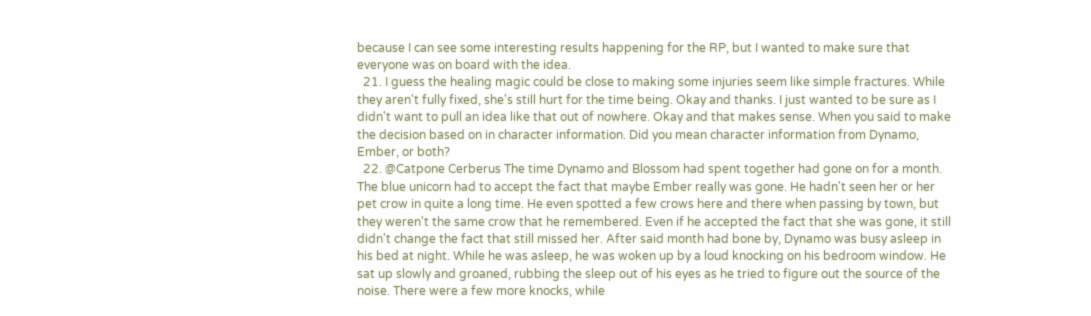because I can see some interesting results happening for the RP, but I wanted to make sure that everyone was on board with the idea.
  21. I guess the healing magic could be close to making some injuries seem like simple fractures. While they aren't fully fixed, she's still hurt for the time being. Okay and thanks. I just wanted to be sure as I didn't want to pull an idea like that out of nowhere. Okay and that makes sense. When you said to make the decision based on in character information. Did you mean character information from Dynamo, Ember, or both?
  22. @Catpone Cerberus The time Dynamo and Blossom had spent together had gone on for a month. The blue unicorn had to accept the fact that maybe Ember really was gone. He hadn't seen her or her pet crow in quite a long time. He even spotted a few crows here and there when passing by town, but they weren't the same crow that he remembered. Even if he accepted the fact that she was gone, it still didn't change the fact that still missed her. After said month had bone by, Dynamo was busy asleep in his bed at night. While he was asleep, he was woken up by a loud knocking on his bedroom window. He sat up slowly and groaned, rubbing the sleep out of his eyes as he tried to figure out the source of the noise. There were a few more knocks, while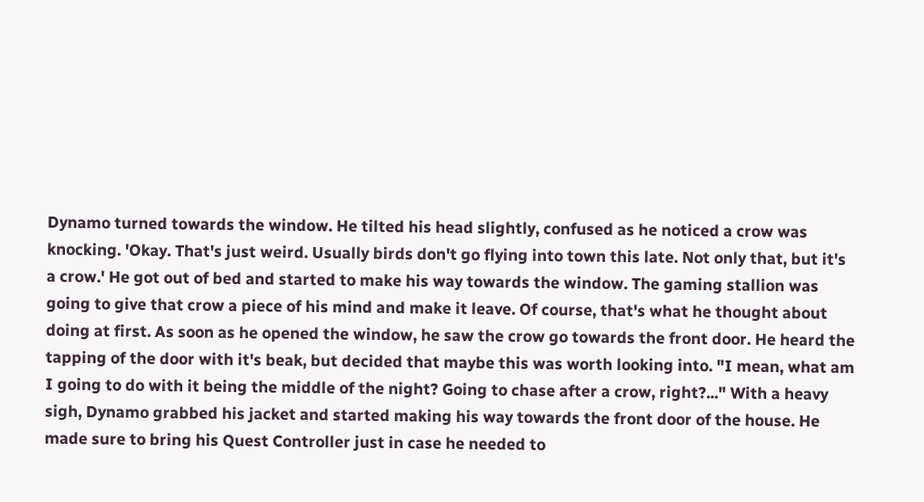Dynamo turned towards the window. He tilted his head slightly, confused as he noticed a crow was knocking. 'Okay. That's just weird. Usually birds don't go flying into town this late. Not only that, but it's a crow.' He got out of bed and started to make his way towards the window. The gaming stallion was going to give that crow a piece of his mind and make it leave. Of course, that's what he thought about doing at first. As soon as he opened the window, he saw the crow go towards the front door. He heard the tapping of the door with it's beak, but decided that maybe this was worth looking into. "I mean, what am I going to do with it being the middle of the night? Going to chase after a crow, right?..." With a heavy sigh, Dynamo grabbed his jacket and started making his way towards the front door of the house. He made sure to bring his Quest Controller just in case he needed to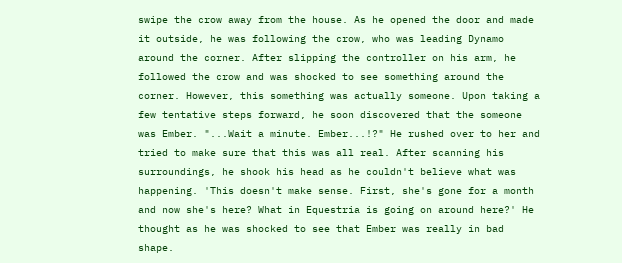swipe the crow away from the house. As he opened the door and made it outside, he was following the crow, who was leading Dynamo around the corner. After slipping the controller on his arm, he followed the crow and was shocked to see something around the corner. However, this something was actually someone. Upon taking a few tentative steps forward, he soon discovered that the someone was Ember. "...Wait a minute. Ember...!?" He rushed over to her and tried to make sure that this was all real. After scanning his surroundings, he shook his head as he couldn't believe what was happening. 'This doesn't make sense. First, she's gone for a month and now she's here? What in Equestria is going on around here?' He thought as he was shocked to see that Ember was really in bad shape.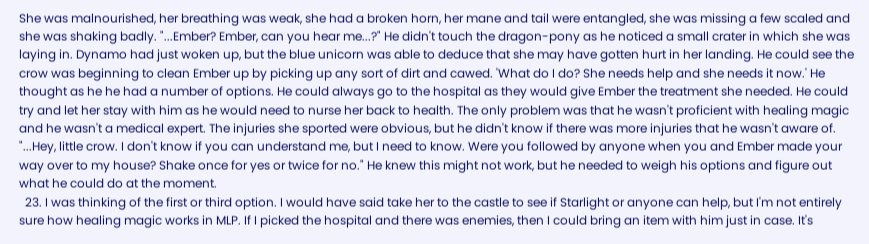She was malnourished, her breathing was weak, she had a broken horn, her mane and tail were entangled, she was missing a few scaled and she was shaking badly. "...Ember? Ember, can you hear me...?" He didn't touch the dragon-pony as he noticed a small crater in which she was laying in. Dynamo had just woken up, but the blue unicorn was able to deduce that she may have gotten hurt in her landing. He could see the crow was beginning to clean Ember up by picking up any sort of dirt and cawed. 'What do I do? She needs help and she needs it now.' He thought as he he had a number of options. He could always go to the hospital as they would give Ember the treatment she needed. He could try and let her stay with him as he would need to nurse her back to health. The only problem was that he wasn't proficient with healing magic and he wasn't a medical expert. The injuries she sported were obvious, but he didn't know if there was more injuries that he wasn't aware of. "...Hey, little crow. I don't know if you can understand me, but I need to know. Were you followed by anyone when you and Ember made your way over to my house? Shake once for yes or twice for no." He knew this might not work, but he needed to weigh his options and figure out what he could do at the moment.
  23. I was thinking of the first or third option. I would have said take her to the castle to see if Starlight or anyone can help, but I'm not entirely sure how healing magic works in MLP. If I picked the hospital and there was enemies, then I could bring an item with him just in case. It's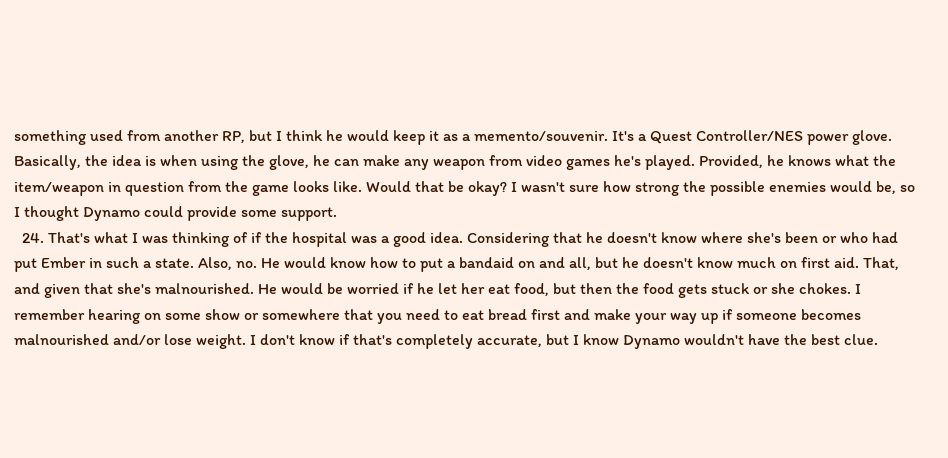something used from another RP, but I think he would keep it as a memento/souvenir. It's a Quest Controller/NES power glove. Basically, the idea is when using the glove, he can make any weapon from video games he's played. Provided, he knows what the item/weapon in question from the game looks like. Would that be okay? I wasn't sure how strong the possible enemies would be, so I thought Dynamo could provide some support.
  24. That's what I was thinking of if the hospital was a good idea. Considering that he doesn't know where she's been or who had put Ember in such a state. Also, no. He would know how to put a bandaid on and all, but he doesn't know much on first aid. That, and given that she's malnourished. He would be worried if he let her eat food, but then the food gets stuck or she chokes. I remember hearing on some show or somewhere that you need to eat bread first and make your way up if someone becomes malnourished and/or lose weight. I don't know if that's completely accurate, but I know Dynamo wouldn't have the best clue.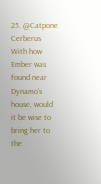25. @Catpone Cerberus With how Ember was found near Dynamo's house, would it be wise to bring her to the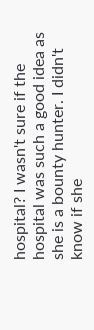hospital? I wasn't sure if the hospital was such a good idea as she is a bounty hunter. I didn't know if she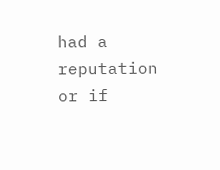had a reputation or if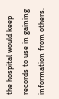the hospital would keep records to use in gaining information from others.